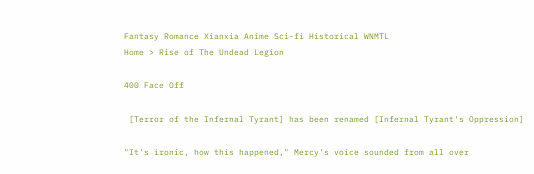Fantasy Romance Xianxia Anime Sci-fi Historical WNMTL
Home > Rise of The Undead Legion

400 Face Off

 [Terror of the Infernal Tyrant] has been renamed [Infernal Tyrant's Oppression]

"It's ironic, how this happened," Mercy's voice sounded from all over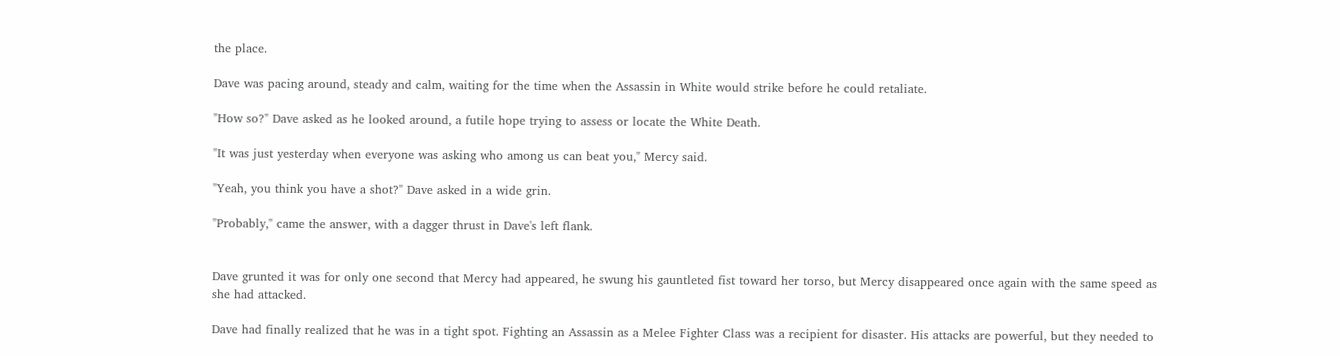the place.

Dave was pacing around, steady and calm, waiting for the time when the Assassin in White would strike before he could retaliate.

"How so?" Dave asked as he looked around, a futile hope trying to assess or locate the White Death.

"It was just yesterday when everyone was asking who among us can beat you," Mercy said.

"Yeah, you think you have a shot?" Dave asked in a wide grin.

"Probably," came the answer, with a dagger thrust in Dave's left flank.


Dave grunted it was for only one second that Mercy had appeared, he swung his gauntleted fist toward her torso, but Mercy disappeared once again with the same speed as she had attacked.

Dave had finally realized that he was in a tight spot. Fighting an Assassin as a Melee Fighter Class was a recipient for disaster. His attacks are powerful, but they needed to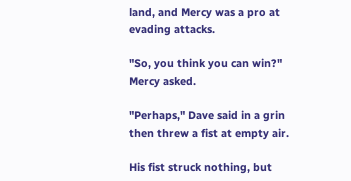land, and Mercy was a pro at evading attacks.

"So, you think you can win?" Mercy asked.

"Perhaps," Dave said in a grin then threw a fist at empty air.

His fist struck nothing, but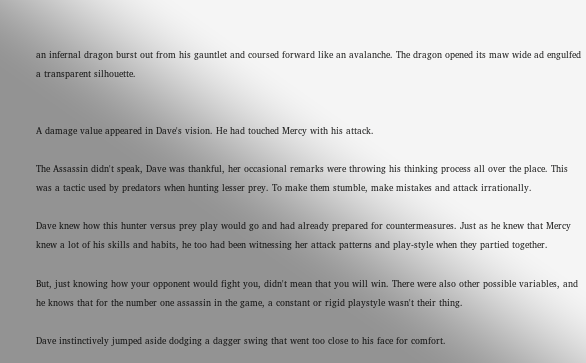an infernal dragon burst out from his gauntlet and coursed forward like an avalanche. The dragon opened its maw wide ad engulfed a transparent silhouette.


A damage value appeared in Dave's vision. He had touched Mercy with his attack.

The Assassin didn't speak, Dave was thankful, her occasional remarks were throwing his thinking process all over the place. This was a tactic used by predators when hunting lesser prey. To make them stumble, make mistakes and attack irrationally.

Dave knew how this hunter versus prey play would go and had already prepared for countermeasures. Just as he knew that Mercy knew a lot of his skills and habits, he too had been witnessing her attack patterns and play-style when they partied together.

But, just knowing how your opponent would fight you, didn't mean that you will win. There were also other possible variables, and he knows that for the number one assassin in the game, a constant or rigid playstyle wasn't their thing.

Dave instinctively jumped aside dodging a dagger swing that went too close to his face for comfort.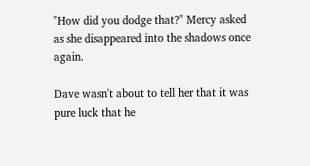"How did you dodge that?" Mercy asked as she disappeared into the shadows once again.

Dave wasn't about to tell her that it was pure luck that he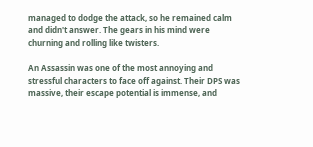managed to dodge the attack, so he remained calm and didn't answer. The gears in his mind were churning and rolling like twisters.

An Assassin was one of the most annoying and stressful characters to face off against. Their DPS was massive, their escape potential is immense, and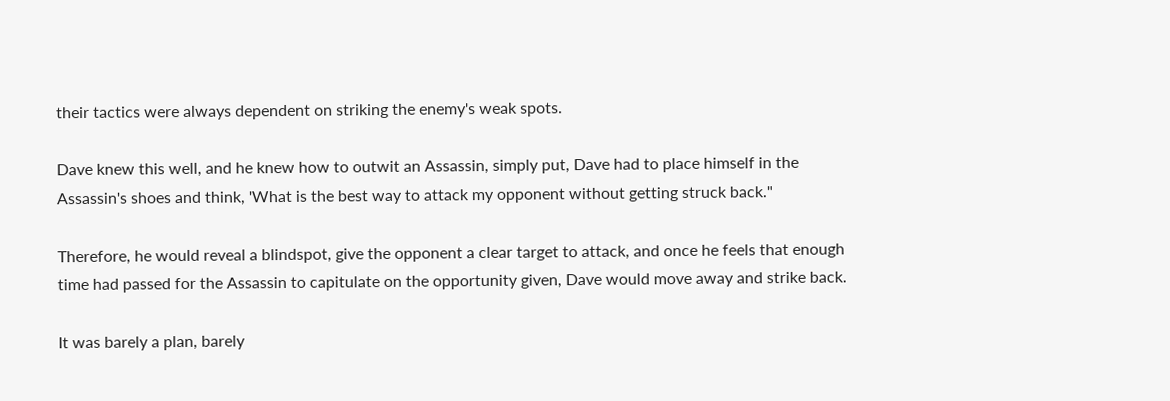their tactics were always dependent on striking the enemy's weak spots.

Dave knew this well, and he knew how to outwit an Assassin, simply put, Dave had to place himself in the Assassin's shoes and think, 'What is the best way to attack my opponent without getting struck back."

Therefore, he would reveal a blindspot, give the opponent a clear target to attack, and once he feels that enough time had passed for the Assassin to capitulate on the opportunity given, Dave would move away and strike back.

It was barely a plan, barely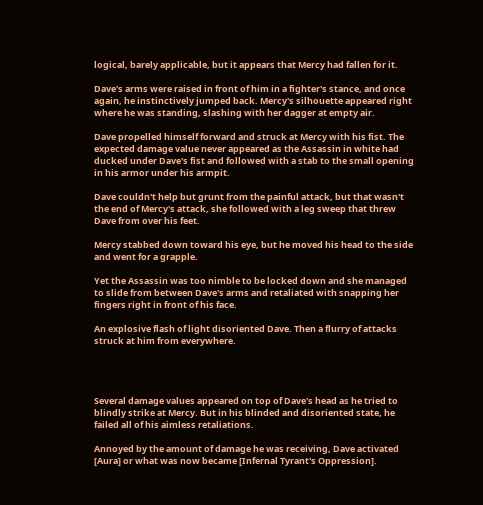logical, barely applicable, but it appears that Mercy had fallen for it.

Dave's arms were raised in front of him in a fighter's stance, and once again, he instinctively jumped back. Mercy's silhouette appeared right where he was standing, slashing with her dagger at empty air.

Dave propelled himself forward and struck at Mercy with his fist. The expected damage value never appeared as the Assassin in white had ducked under Dave's fist and followed with a stab to the small opening in his armor under his armpit.

Dave couldn't help but grunt from the painful attack, but that wasn't the end of Mercy's attack, she followed with a leg sweep that threw Dave from over his feet.

Mercy stabbed down toward his eye, but he moved his head to the side and went for a grapple.

Yet the Assassin was too nimble to be locked down and she managed to slide from between Dave's arms and retaliated with snapping her fingers right in front of his face.

An explosive flash of light disoriented Dave. Then a flurry of attacks struck at him from everywhere.




Several damage values appeared on top of Dave's head as he tried to blindly strike at Mercy. But in his blinded and disoriented state, he failed all of his aimless retaliations.

Annoyed by the amount of damage he was receiving, Dave activated [Aura] or what was now became [Infernal Tyrant's Oppression].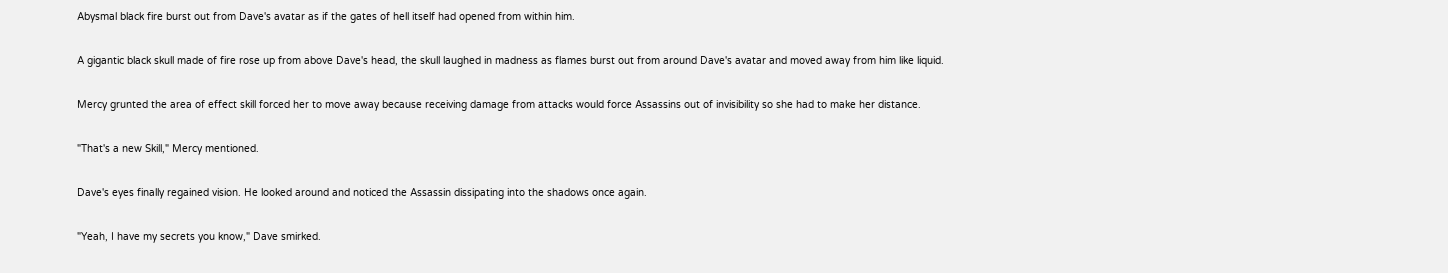Abysmal black fire burst out from Dave's avatar as if the gates of hell itself had opened from within him.

A gigantic black skull made of fire rose up from above Dave's head, the skull laughed in madness as flames burst out from around Dave's avatar and moved away from him like liquid.

Mercy grunted the area of effect skill forced her to move away because receiving damage from attacks would force Assassins out of invisibility so she had to make her distance.

"That's a new Skill," Mercy mentioned.

Dave's eyes finally regained vision. He looked around and noticed the Assassin dissipating into the shadows once again.

"Yeah, I have my secrets you know," Dave smirked.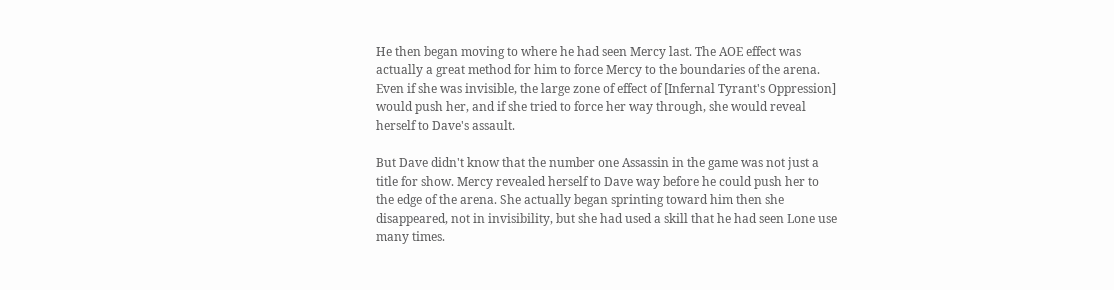He then began moving to where he had seen Mercy last. The AOE effect was actually a great method for him to force Mercy to the boundaries of the arena. Even if she was invisible, the large zone of effect of [Infernal Tyrant's Oppression] would push her, and if she tried to force her way through, she would reveal herself to Dave's assault.

But Dave didn't know that the number one Assassin in the game was not just a title for show. Mercy revealed herself to Dave way before he could push her to the edge of the arena. She actually began sprinting toward him then she disappeared, not in invisibility, but she had used a skill that he had seen Lone use many times.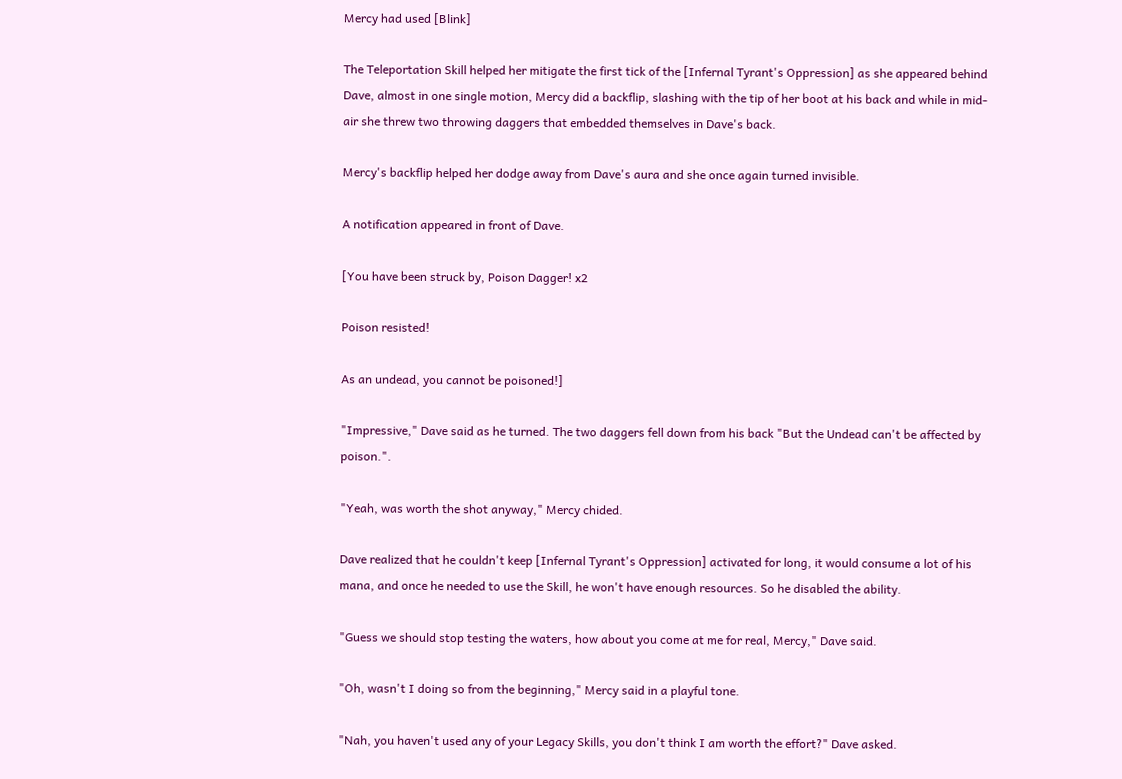Mercy had used [Blink]

The Teleportation Skill helped her mitigate the first tick of the [Infernal Tyrant's Oppression] as she appeared behind Dave, almost in one single motion, Mercy did a backflip, slashing with the tip of her boot at his back and while in mid-air she threw two throwing daggers that embedded themselves in Dave's back.

Mercy's backflip helped her dodge away from Dave's aura and she once again turned invisible.

A notification appeared in front of Dave.

[You have been struck by, Poison Dagger! x2

Poison resisted!

As an undead, you cannot be poisoned!]

"Impressive," Dave said as he turned. The two daggers fell down from his back "But the Undead can't be affected by poison.".

"Yeah, was worth the shot anyway," Mercy chided.

Dave realized that he couldn't keep [Infernal Tyrant's Oppression] activated for long, it would consume a lot of his mana, and once he needed to use the Skill, he won't have enough resources. So he disabled the ability.

"Guess we should stop testing the waters, how about you come at me for real, Mercy," Dave said.

"Oh, wasn't I doing so from the beginning," Mercy said in a playful tone.

"Nah, you haven't used any of your Legacy Skills, you don't think I am worth the effort?" Dave asked.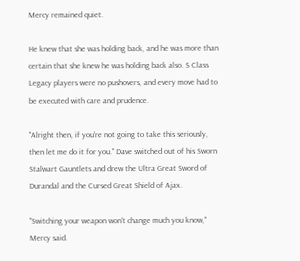Mercy remained quiet.

He knew that she was holding back, and he was more than certain that she knew he was holding back also. S Class Legacy players were no pushovers, and every move had to be executed with care and prudence.

"Alright then, if you're not going to take this seriously, then let me do it for you." Dave switched out of his Sworn Stalwart Gauntlets and drew the Ultra Great Sword of Durandal and the Cursed Great Shield of Ajax.

"Switching your weapon won't change much you know," Mercy said.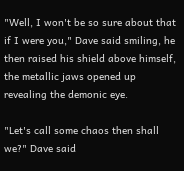"Well, I won't be so sure about that if I were you," Dave said smiling, he then raised his shield above himself, the metallic jaws opened up revealing the demonic eye.

"Let's call some chaos then shall we?" Dave said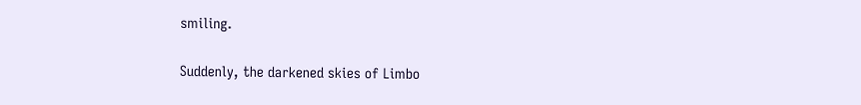smiling.

Suddenly, the darkened skies of Limbo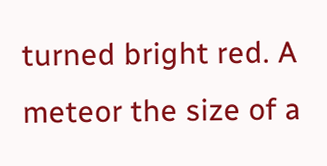turned bright red. A meteor the size of a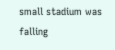small stadium was falling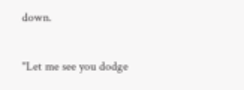down.

"Let me see you dodge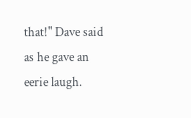that!" Dave said as he gave an eerie laugh.